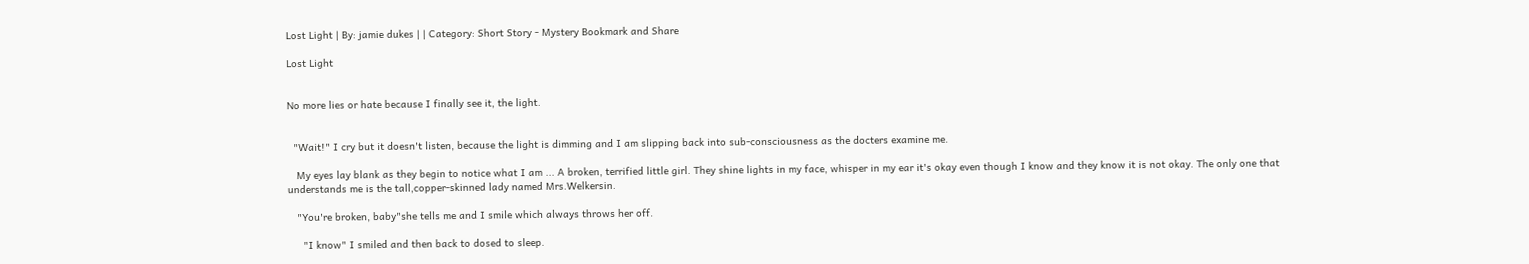Lost Light | By: jamie dukes | | Category: Short Story - Mystery Bookmark and Share

Lost Light


No more lies or hate because I finally see it, the light.


  "Wait!" I cry but it doesn't listen, because the light is dimming and I am slipping back into sub-consciousness as the docters examine me.

   My eyes lay blank as they begin to notice what I am ... A broken, terrified little girl. They shine lights in my face, whisper in my ear it's okay even though I know and they know it is not okay. The only one that understands me is the tall,copper-skinned lady named Mrs.Welkersin.

   "You're broken, baby"she tells me and I smile which always throws her off.

     "I know" I smiled and then back to dosed to sleep.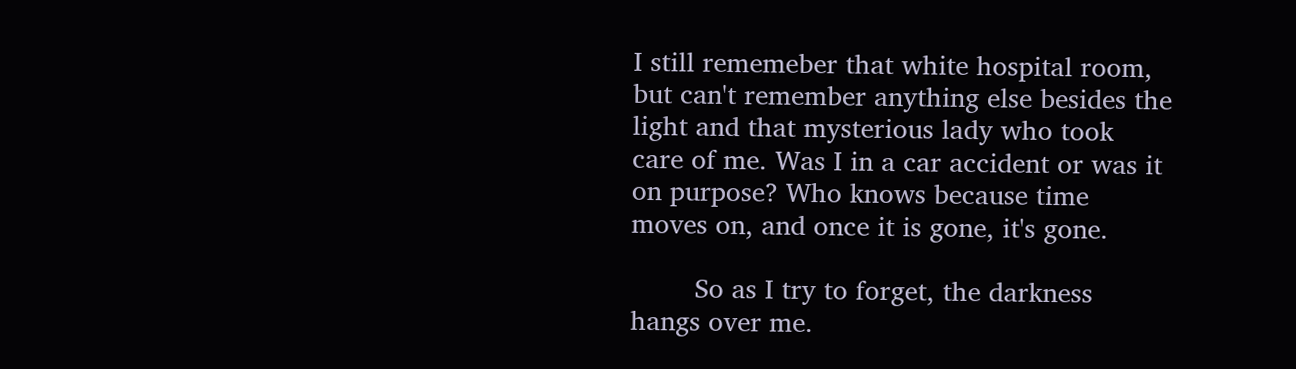I still rememeber that white hospital room, but can't remember anything else besides the light and that mysterious lady who took care of me. Was I in a car accident or was it on purpose? Who knows because time moves on, and once it is gone, it's gone.

        So as I try to forget, the darkness hangs over me.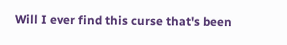Will I ever find this curse that's been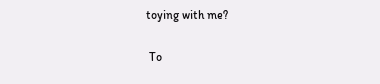toying with me?

 To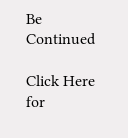Be Continued

Click Here for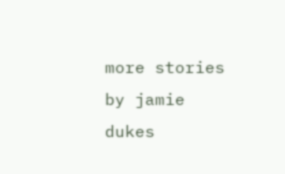more stories by jamie dukes